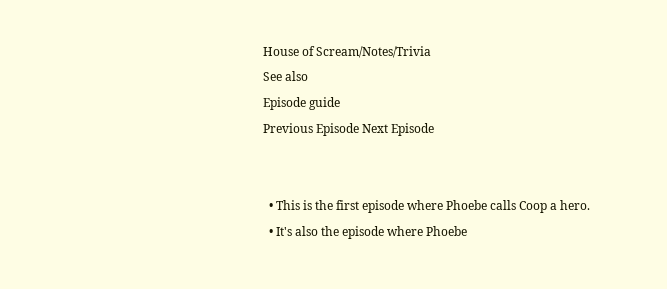House of Scream/Notes/Trivia
See also
Episode guide
Previous Episode Next Episode


  • This is the first episode where Phoebe calls Coop a hero.
  • It's also the episode where Phoebe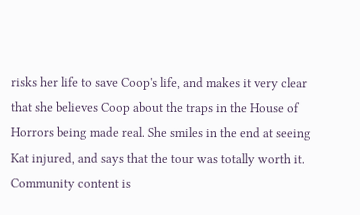risks her life to save Coop's life, and makes it very clear that she believes Coop about the traps in the House of Horrors being made real. She smiles in the end at seeing Kat injured, and says that the tour was totally worth it.
Community content is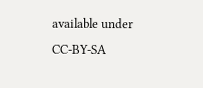available under CC-BY-SA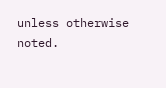unless otherwise noted.